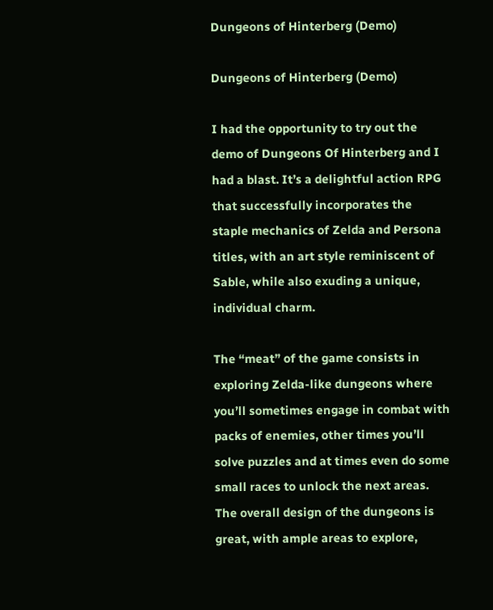Dungeons of Hinterberg (Demo)

Dungeons of Hinterberg (Demo)

I had the opportunity to try out the demo of Dungeons Of Hinterberg and I had a blast. It’s a delightful action RPG that successfully incorporates the staple mechanics of Zelda and Persona titles, with an art style reminiscent of Sable, while also exuding a unique, individual charm.

The “meat” of the game consists in exploring Zelda-like dungeons where you’ll sometimes engage in combat with packs of enemies, other times you’ll solve puzzles and at times even do some small races to unlock the next areas. The overall design of the dungeons is great, with ample areas to explore,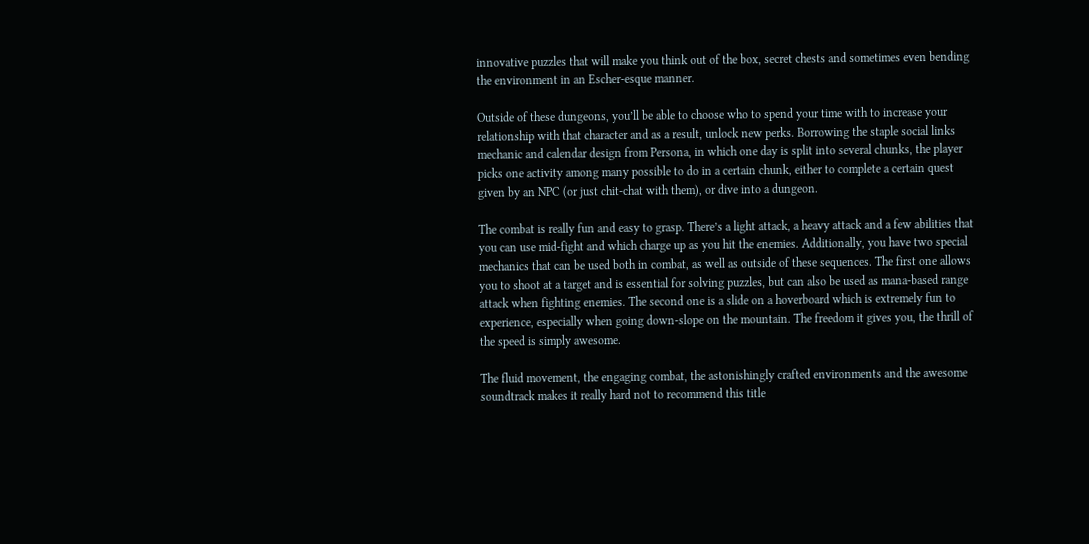innovative puzzles that will make you think out of the box, secret chests and sometimes even bending the environment in an Escher-esque manner.

Outside of these dungeons, you’ll be able to choose who to spend your time with to increase your relationship with that character and as a result, unlock new perks. Borrowing the staple social links mechanic and calendar design from Persona, in which one day is split into several chunks, the player picks one activity among many possible to do in a certain chunk, either to complete a certain quest given by an NPC (or just chit-chat with them), or dive into a dungeon.

The combat is really fun and easy to grasp. There’s a light attack, a heavy attack and a few abilities that you can use mid-fight and which charge up as you hit the enemies. Additionally, you have two special mechanics that can be used both in combat, as well as outside of these sequences. The first one allows you to shoot at a target and is essential for solving puzzles, but can also be used as mana-based range attack when fighting enemies. The second one is a slide on a hoverboard which is extremely fun to experience, especially when going down-slope on the mountain. The freedom it gives you, the thrill of the speed is simply awesome.

The fluid movement, the engaging combat, the astonishingly crafted environments and the awesome soundtrack makes it really hard not to recommend this title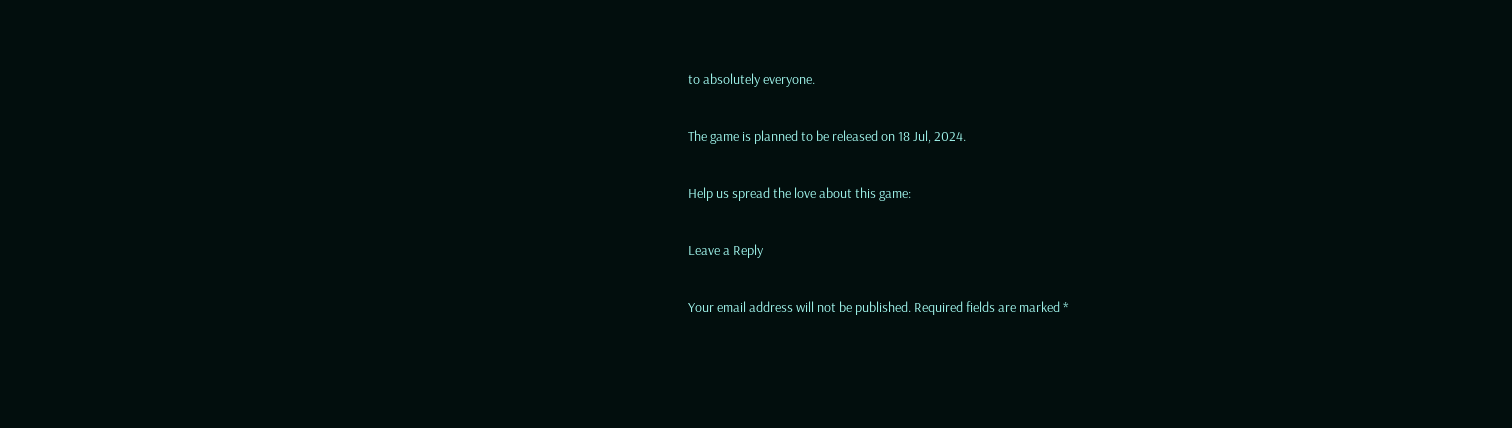to absolutely everyone.

The game is planned to be released on 18 Jul, 2024.

Help us spread the love about this game:

Leave a Reply

Your email address will not be published. Required fields are marked *